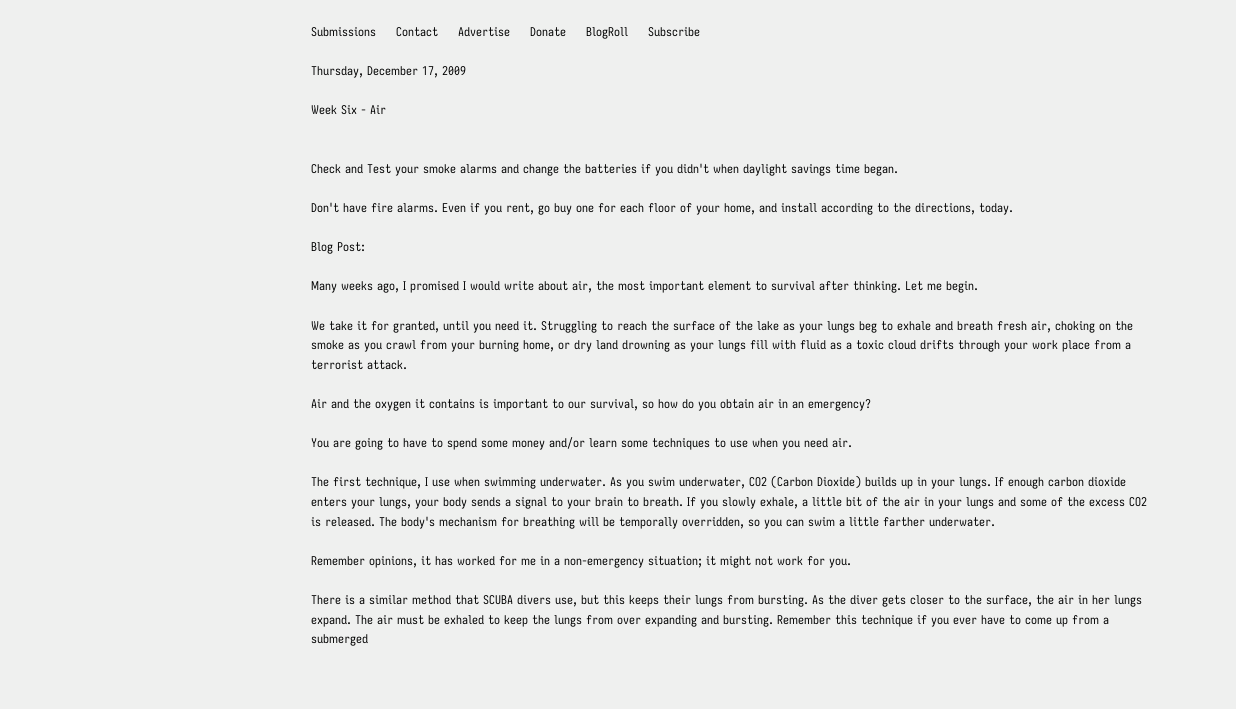Submissions     Contact     Advertise     Donate     BlogRoll     Subscribe

Thursday, December 17, 2009

Week Six - Air


Check and Test your smoke alarms and change the batteries if you didn't when daylight savings time began.

Don't have fire alarms. Even if you rent, go buy one for each floor of your home, and install according to the directions, today.

Blog Post:

Many weeks ago, I promised I would write about air, the most important element to survival after thinking. Let me begin.

We take it for granted, until you need it. Struggling to reach the surface of the lake as your lungs beg to exhale and breath fresh air, choking on the smoke as you crawl from your burning home, or dry land drowning as your lungs fill with fluid as a toxic cloud drifts through your work place from a terrorist attack.

Air and the oxygen it contains is important to our survival, so how do you obtain air in an emergency?

You are going to have to spend some money and/or learn some techniques to use when you need air.

The first technique, I use when swimming underwater. As you swim underwater, CO2 (Carbon Dioxide) builds up in your lungs. If enough carbon dioxide enters your lungs, your body sends a signal to your brain to breath. If you slowly exhale, a little bit of the air in your lungs and some of the excess CO2 is released. The body's mechanism for breathing will be temporally overridden, so you can swim a little farther underwater.

Remember opinions, it has worked for me in a non-emergency situation; it might not work for you.

There is a similar method that SCUBA divers use, but this keeps their lungs from bursting. As the diver gets closer to the surface, the air in her lungs expand. The air must be exhaled to keep the lungs from over expanding and bursting. Remember this technique if you ever have to come up from a submerged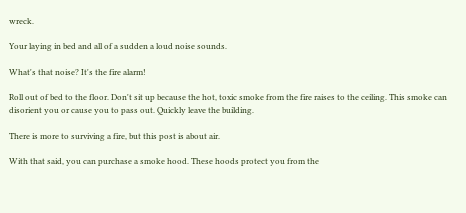wreck.

Your laying in bed and all of a sudden a loud noise sounds.

What's that noise? It's the fire alarm!

Roll out of bed to the floor. Don't sit up because the hot, toxic smoke from the fire raises to the ceiling. This smoke can disorient you or cause you to pass out. Quickly leave the building.

There is more to surviving a fire, but this post is about air.

With that said, you can purchase a smoke hood. These hoods protect you from the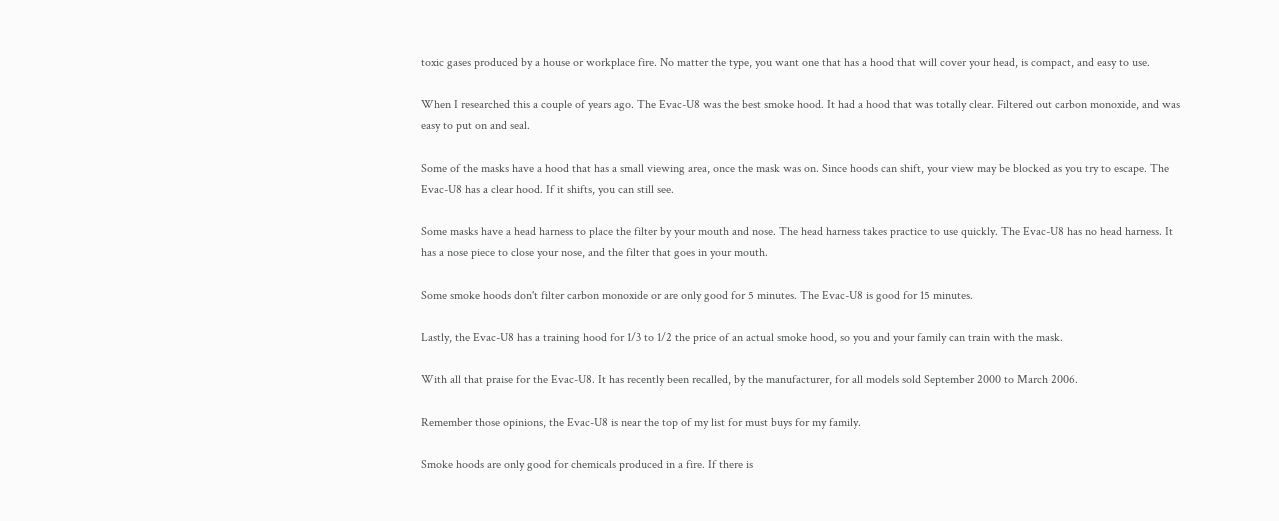toxic gases produced by a house or workplace fire. No matter the type, you want one that has a hood that will cover your head, is compact, and easy to use.

When I researched this a couple of years ago. The Evac-U8 was the best smoke hood. It had a hood that was totally clear. Filtered out carbon monoxide, and was easy to put on and seal.

Some of the masks have a hood that has a small viewing area, once the mask was on. Since hoods can shift, your view may be blocked as you try to escape. The Evac-U8 has a clear hood. If it shifts, you can still see.

Some masks have a head harness to place the filter by your mouth and nose. The head harness takes practice to use quickly. The Evac-U8 has no head harness. It has a nose piece to close your nose, and the filter that goes in your mouth.

Some smoke hoods don't filter carbon monoxide or are only good for 5 minutes. The Evac-U8 is good for 15 minutes.

Lastly, the Evac-U8 has a training hood for 1/3 to 1/2 the price of an actual smoke hood, so you and your family can train with the mask.

With all that praise for the Evac-U8. It has recently been recalled, by the manufacturer, for all models sold September 2000 to March 2006.

Remember those opinions, the Evac-U8 is near the top of my list for must buys for my family.

Smoke hoods are only good for chemicals produced in a fire. If there is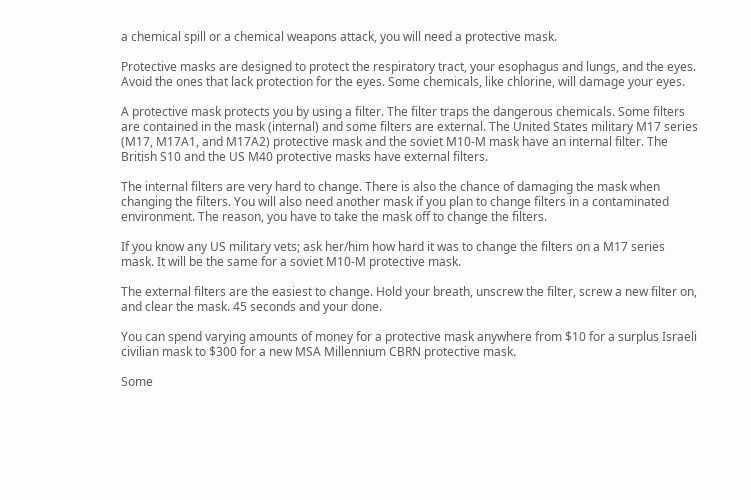a chemical spill or a chemical weapons attack, you will need a protective mask.

Protective masks are designed to protect the respiratory tract, your esophagus and lungs, and the eyes. Avoid the ones that lack protection for the eyes. Some chemicals, like chlorine, will damage your eyes.

A protective mask protects you by using a filter. The filter traps the dangerous chemicals. Some filters are contained in the mask (internal) and some filters are external. The United States military M17 series (M17, M17A1, and M17A2) protective mask and the soviet M10-M mask have an internal filter. The British S10 and the US M40 protective masks have external filters.

The internal filters are very hard to change. There is also the chance of damaging the mask when changing the filters. You will also need another mask if you plan to change filters in a contaminated environment. The reason, you have to take the mask off to change the filters.

If you know any US military vets; ask her/him how hard it was to change the filters on a M17 series mask. It will be the same for a soviet M10-M protective mask.

The external filters are the easiest to change. Hold your breath, unscrew the filter, screw a new filter on, and clear the mask. 45 seconds and your done.

You can spend varying amounts of money for a protective mask anywhere from $10 for a surplus Israeli civilian mask to $300 for a new MSA Millennium CBRN protective mask.

Some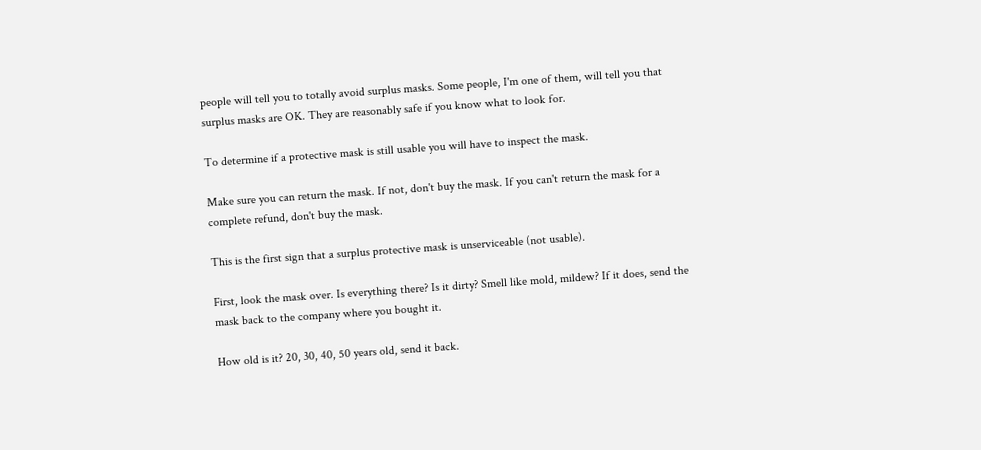people will tell you to totally avoid surplus masks. Some people, I'm one of them, will tell you that surplus masks are OK. They are reasonably safe if you know what to look for.

To determine if a protective mask is still usable you will have to inspect the mask.

Make sure you can return the mask. If not, don't buy the mask. If you can't return the mask for a complete refund, don't buy the mask.

This is the first sign that a surplus protective mask is unserviceable (not usable).

First, look the mask over. Is everything there? Is it dirty? Smell like mold, mildew? If it does, send the mask back to the company where you bought it.

How old is it? 20, 30, 40, 50 years old, send it back.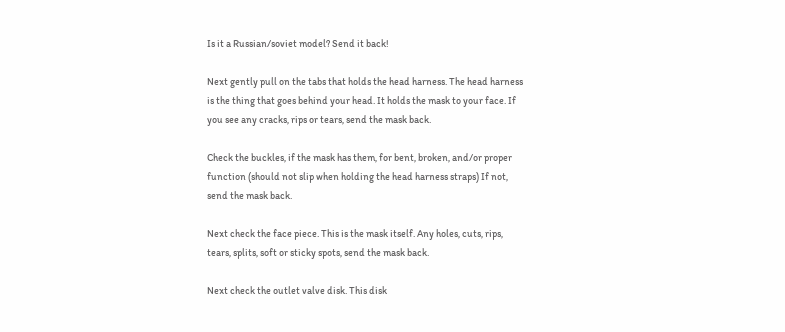Is it a Russian/soviet model? Send it back!

Next gently pull on the tabs that holds the head harness. The head harness is the thing that goes behind your head. It holds the mask to your face. If you see any cracks, rips or tears, send the mask back.

Check the buckles, if the mask has them, for bent, broken, and/or proper function (should not slip when holding the head harness straps) If not, send the mask back.

Next check the face piece. This is the mask itself. Any holes, cuts, rips, tears, splits, soft or sticky spots, send the mask back.

Next check the outlet valve disk. This disk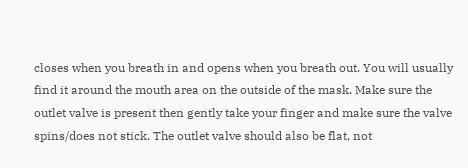closes when you breath in and opens when you breath out. You will usually find it around the mouth area on the outside of the mask. Make sure the outlet valve is present then gently take your finger and make sure the valve spins/does not stick. The outlet valve should also be flat, not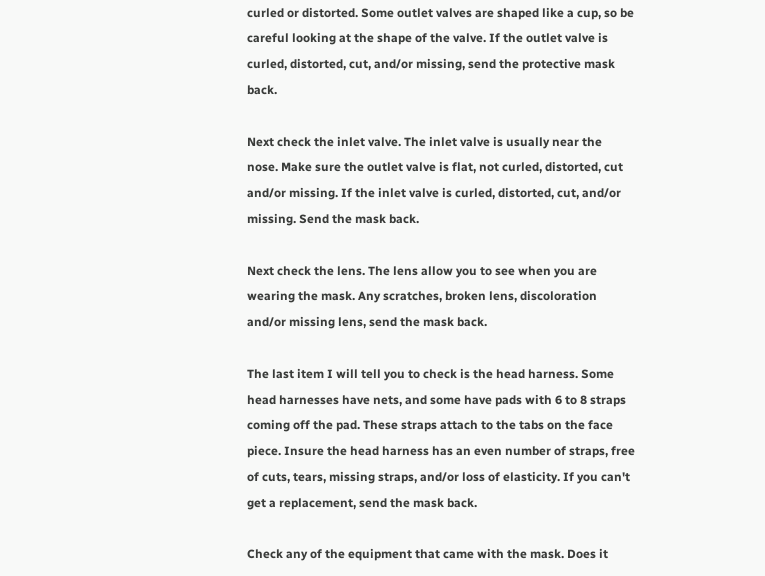curled or distorted. Some outlet valves are shaped like a cup, so be careful looking at the shape of the valve. If the outlet valve is curled, distorted, cut, and/or missing, send the protective mask back.

Next check the inlet valve. The inlet valve is usually near the nose. Make sure the outlet valve is flat, not curled, distorted, cut and/or missing. If the inlet valve is curled, distorted, cut, and/or missing. Send the mask back.

Next check the lens. The lens allow you to see when you are wearing the mask. Any scratches, broken lens, discoloration and/or missing lens, send the mask back.

The last item I will tell you to check is the head harness. Some head harnesses have nets, and some have pads with 6 to 8 straps coming off the pad. These straps attach to the tabs on the face piece. Insure the head harness has an even number of straps, free of cuts, tears, missing straps, and/or loss of elasticity. If you can't get a replacement, send the mask back.

Check any of the equipment that came with the mask. Does it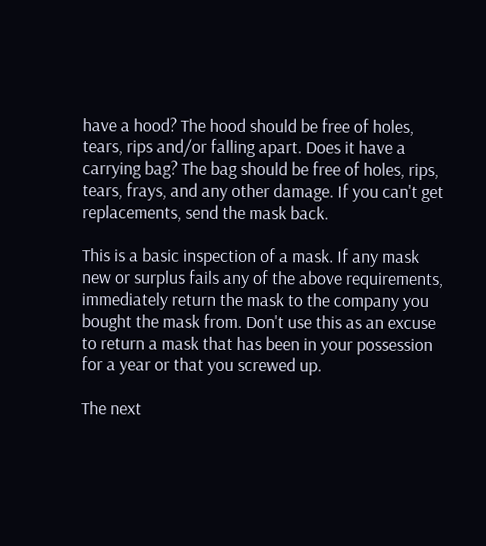have a hood? The hood should be free of holes, tears, rips and/or falling apart. Does it have a carrying bag? The bag should be free of holes, rips, tears, frays, and any other damage. If you can't get replacements, send the mask back.

This is a basic inspection of a mask. If any mask new or surplus fails any of the above requirements, immediately return the mask to the company you bought the mask from. Don't use this as an excuse to return a mask that has been in your possession for a year or that you screwed up.

The next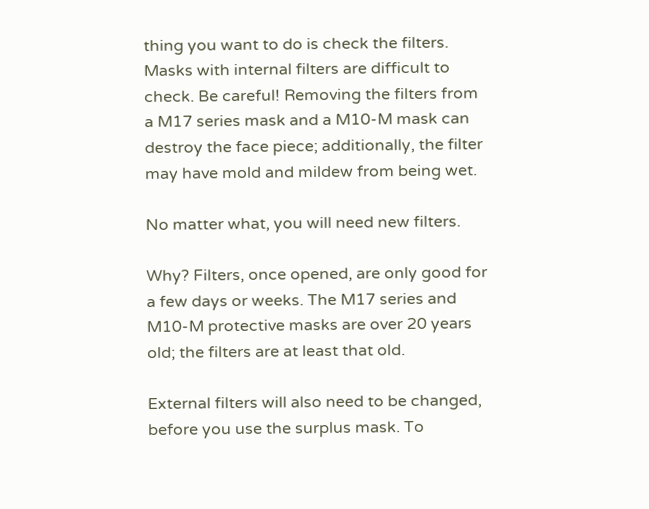thing you want to do is check the filters. Masks with internal filters are difficult to check. Be careful! Removing the filters from a M17 series mask and a M10-M mask can destroy the face piece; additionally, the filter may have mold and mildew from being wet.

No matter what, you will need new filters.

Why? Filters, once opened, are only good for a few days or weeks. The M17 series and M10-M protective masks are over 20 years old; the filters are at least that old.

External filters will also need to be changed, before you use the surplus mask. To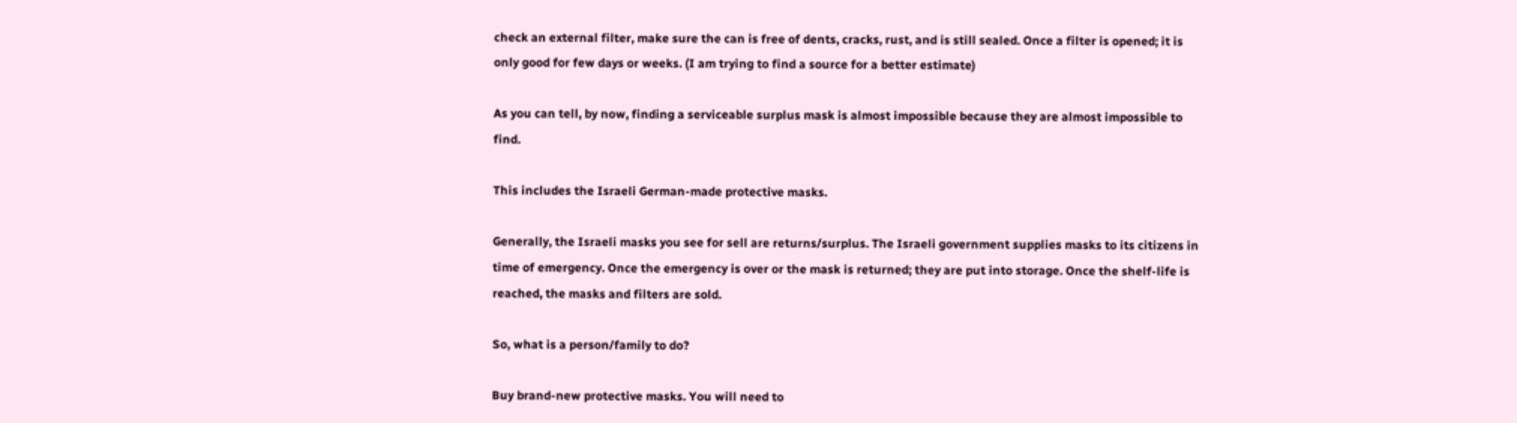check an external filter, make sure the can is free of dents, cracks, rust, and is still sealed. Once a filter is opened; it is only good for few days or weeks. (I am trying to find a source for a better estimate)

As you can tell, by now, finding a serviceable surplus mask is almost impossible because they are almost impossible to find.

This includes the Israeli German-made protective masks.

Generally, the Israeli masks you see for sell are returns/surplus. The Israeli government supplies masks to its citizens in time of emergency. Once the emergency is over or the mask is returned; they are put into storage. Once the shelf-life is reached, the masks and filters are sold.

So, what is a person/family to do?

Buy brand-new protective masks. You will need to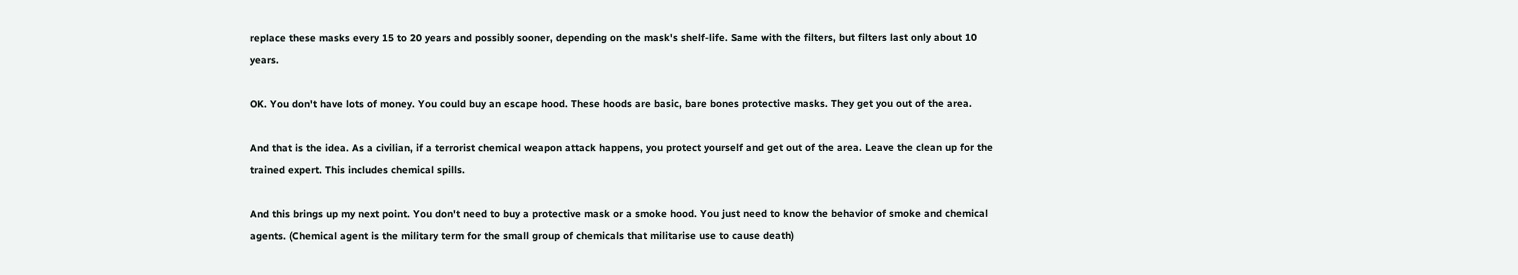replace these masks every 15 to 20 years and possibly sooner, depending on the mask's shelf-life. Same with the filters, but filters last only about 10 years.

OK. You don't have lots of money. You could buy an escape hood. These hoods are basic, bare bones protective masks. They get you out of the area.

And that is the idea. As a civilian, if a terrorist chemical weapon attack happens, you protect yourself and get out of the area. Leave the clean up for the trained expert. This includes chemical spills.

And this brings up my next point. You don't need to buy a protective mask or a smoke hood. You just need to know the behavior of smoke and chemical agents. (Chemical agent is the military term for the small group of chemicals that militarise use to cause death)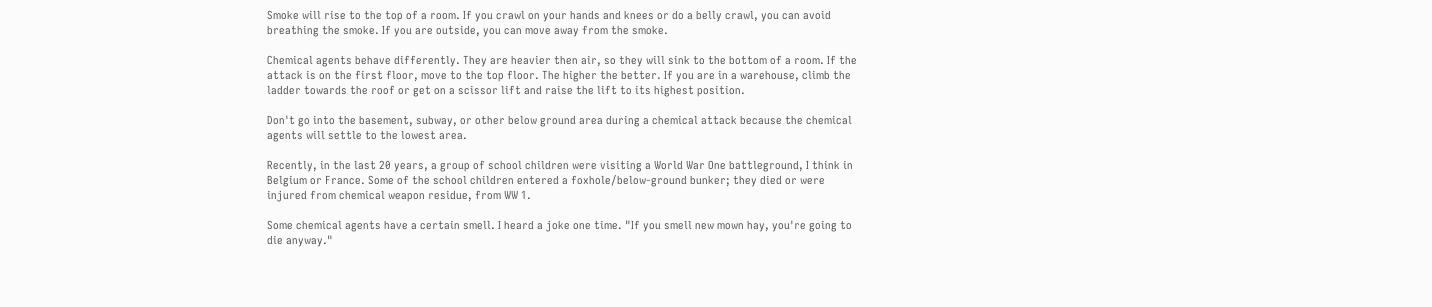Smoke will rise to the top of a room. If you crawl on your hands and knees or do a belly crawl, you can avoid breathing the smoke. If you are outside, you can move away from the smoke.

Chemical agents behave differently. They are heavier then air, so they will sink to the bottom of a room. If the attack is on the first floor, move to the top floor. The higher the better. If you are in a warehouse, climb the ladder towards the roof or get on a scissor lift and raise the lift to its highest position.

Don't go into the basement, subway, or other below ground area during a chemical attack because the chemical agents will settle to the lowest area.

Recently, in the last 20 years, a group of school children were visiting a World War One battleground, I think in Belgium or France. Some of the school children entered a foxhole/below-ground bunker; they died or were injured from chemical weapon residue, from WW 1.

Some chemical agents have a certain smell. I heard a joke one time. "If you smell new mown hay, you're going to die anyway."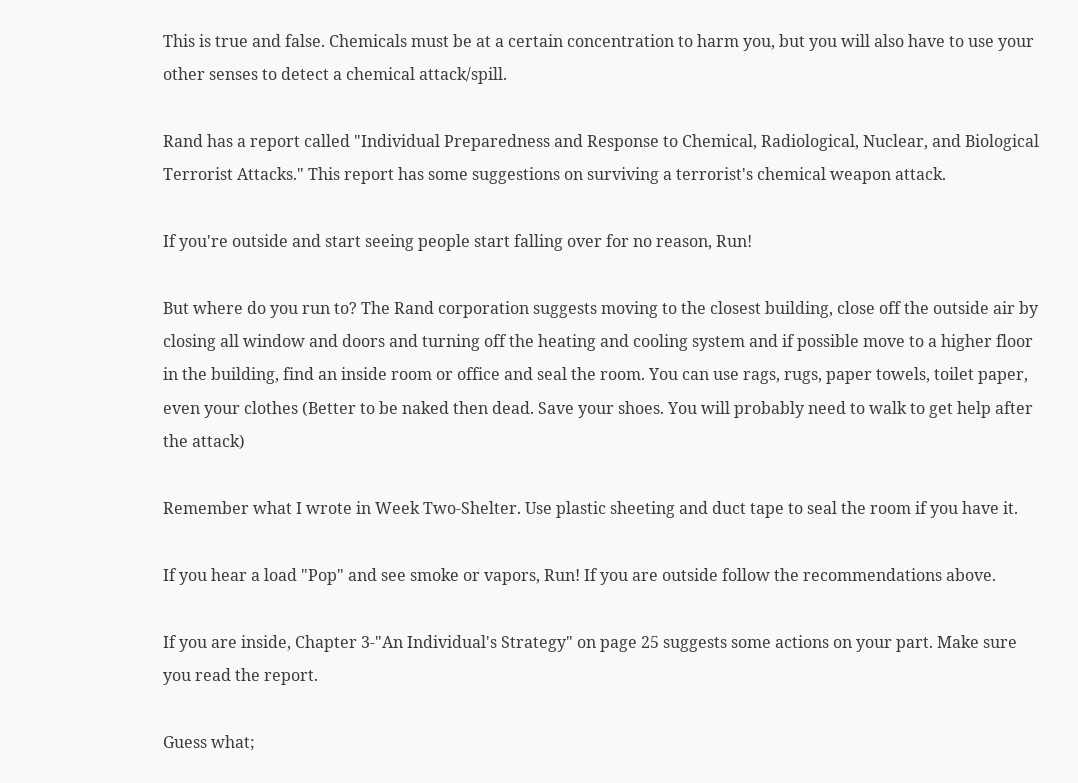This is true and false. Chemicals must be at a certain concentration to harm you, but you will also have to use your other senses to detect a chemical attack/spill.

Rand has a report called "Individual Preparedness and Response to Chemical, Radiological, Nuclear, and Biological Terrorist Attacks." This report has some suggestions on surviving a terrorist's chemical weapon attack.

If you're outside and start seeing people start falling over for no reason, Run!

But where do you run to? The Rand corporation suggests moving to the closest building, close off the outside air by closing all window and doors and turning off the heating and cooling system and if possible move to a higher floor in the building, find an inside room or office and seal the room. You can use rags, rugs, paper towels, toilet paper, even your clothes (Better to be naked then dead. Save your shoes. You will probably need to walk to get help after the attack)

Remember what I wrote in Week Two-Shelter. Use plastic sheeting and duct tape to seal the room if you have it.

If you hear a load "Pop" and see smoke or vapors, Run! If you are outside follow the recommendations above.

If you are inside, Chapter 3-"An Individual's Strategy" on page 25 suggests some actions on your part. Make sure you read the report.

Guess what;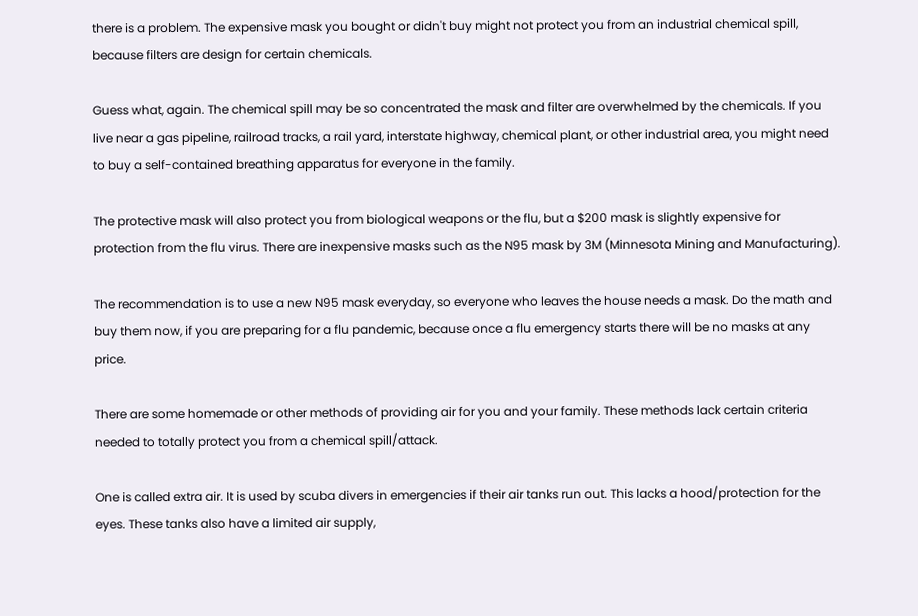there is a problem. The expensive mask you bought or didn't buy might not protect you from an industrial chemical spill, because filters are design for certain chemicals.

Guess what, again. The chemical spill may be so concentrated the mask and filter are overwhelmed by the chemicals. If you live near a gas pipeline, railroad tracks, a rail yard, interstate highway, chemical plant, or other industrial area, you might need to buy a self-contained breathing apparatus for everyone in the family.

The protective mask will also protect you from biological weapons or the flu, but a $200 mask is slightly expensive for protection from the flu virus. There are inexpensive masks such as the N95 mask by 3M (Minnesota Mining and Manufacturing).

The recommendation is to use a new N95 mask everyday, so everyone who leaves the house needs a mask. Do the math and buy them now, if you are preparing for a flu pandemic, because once a flu emergency starts there will be no masks at any price.

There are some homemade or other methods of providing air for you and your family. These methods lack certain criteria needed to totally protect you from a chemical spill/attack.

One is called extra air. It is used by scuba divers in emergencies if their air tanks run out. This lacks a hood/protection for the eyes. These tanks also have a limited air supply,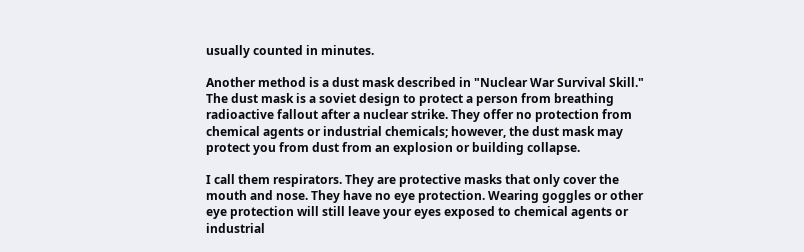usually counted in minutes.

Another method is a dust mask described in "Nuclear War Survival Skill." The dust mask is a soviet design to protect a person from breathing radioactive fallout after a nuclear strike. They offer no protection from chemical agents or industrial chemicals; however, the dust mask may protect you from dust from an explosion or building collapse.

I call them respirators. They are protective masks that only cover the mouth and nose. They have no eye protection. Wearing goggles or other eye protection will still leave your eyes exposed to chemical agents or industrial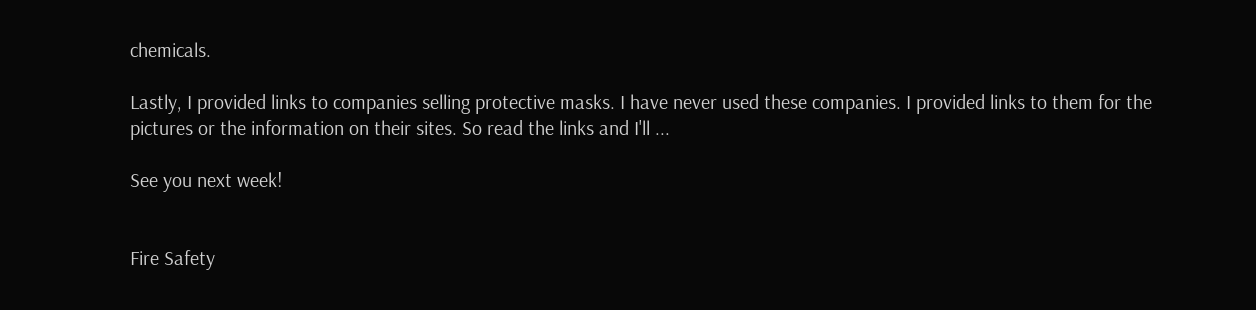chemicals.

Lastly, I provided links to companies selling protective masks. I have never used these companies. I provided links to them for the pictures or the information on their sites. So read the links and I'll ...

See you next week!


Fire Safety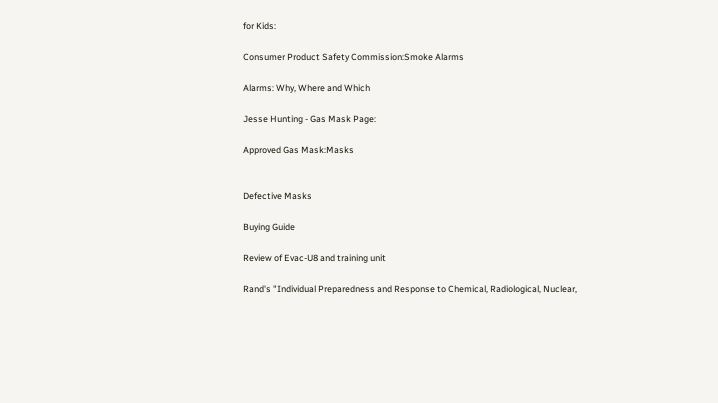for Kids:

Consumer Product Safety Commission:Smoke Alarms

Alarms: Why, Where and Which

Jesse Hunting - Gas Mask Page:

Approved Gas Mask:Masks


Defective Masks

Buying Guide

Review of Evac-U8 and training unit

Rand's "Individual Preparedness and Response to Chemical, Radiological, Nuclear,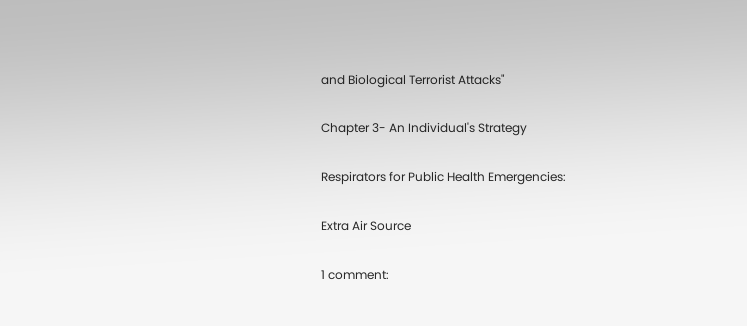and Biological Terrorist Attacks"

Chapter 3- An Individual's Strategy

Respirators for Public Health Emergencies:

Extra Air Source

1 comment: